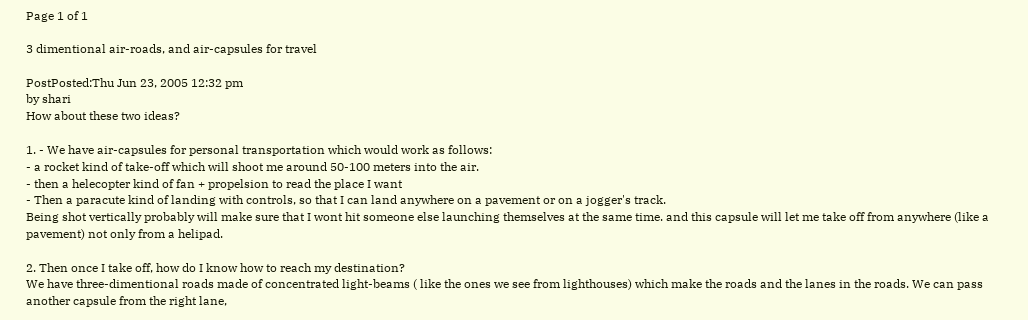Page 1 of 1

3 dimentional air-roads, and air-capsules for travel

PostPosted:Thu Jun 23, 2005 12:32 pm
by shari
How about these two ideas?

1. - We have air-capsules for personal transportation which would work as follows:
- a rocket kind of take-off which will shoot me around 50-100 meters into the air.
- then a helecopter kind of fan + propelsion to read the place I want
- Then a paracute kind of landing with controls, so that I can land anywhere on a pavement or on a jogger's track.
Being shot vertically probably will make sure that I wont hit someone else launching themselves at the same time. and this capsule will let me take off from anywhere (like a pavement) not only from a helipad.

2. Then once I take off, how do I know how to reach my destination?
We have three-dimentional roads made of concentrated light-beams ( like the ones we see from lighthouses) which make the roads and the lanes in the roads. We can pass another capsule from the right lane,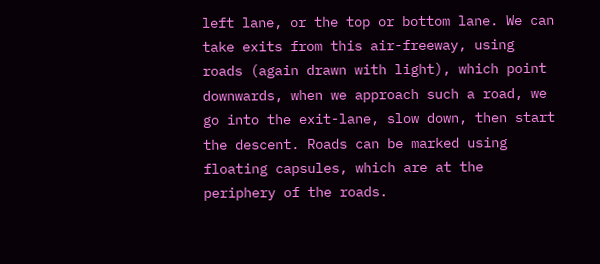left lane, or the top or bottom lane. We can take exits from this air-freeway, using roads (again drawn with light), which point downwards, when we approach such a road, we go into the exit-lane, slow down, then start the descent. Roads can be marked using floating capsules, which are at the periphery of the roads.